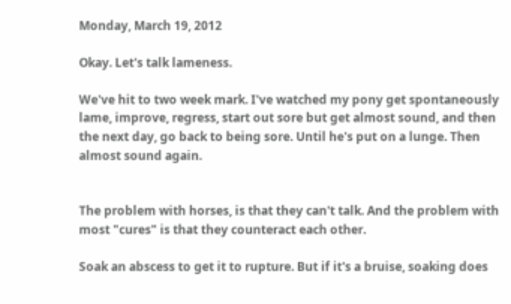Monday, March 19, 2012

Okay. Let's talk lameness.

We've hit to two week mark. I've watched my pony get spontaneously lame, improve, regress, start out sore but get almost sound, and then the next day, go back to being sore. Until he's put on a lunge. Then almost sound again.


The problem with horses, is that they can't talk. And the problem with most "cures" is that they counteract each other.

Soak an abscess to get it to rupture. But if it's a bruise, soaking does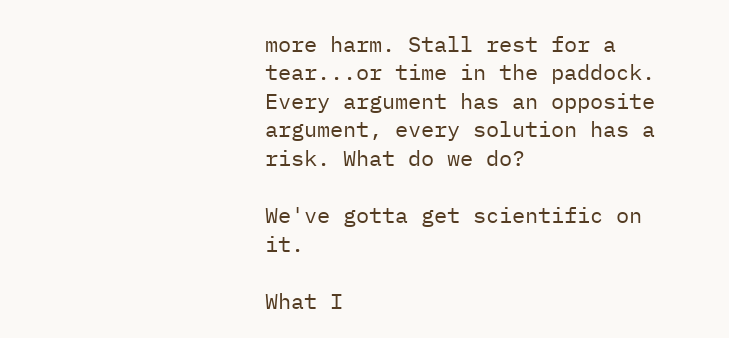more harm. Stall rest for a tear...or time in the paddock. Every argument has an opposite argument, every solution has a risk. What do we do?

We've gotta get scientific on it.

What I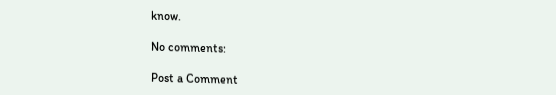know.

No comments:

Post a Comment